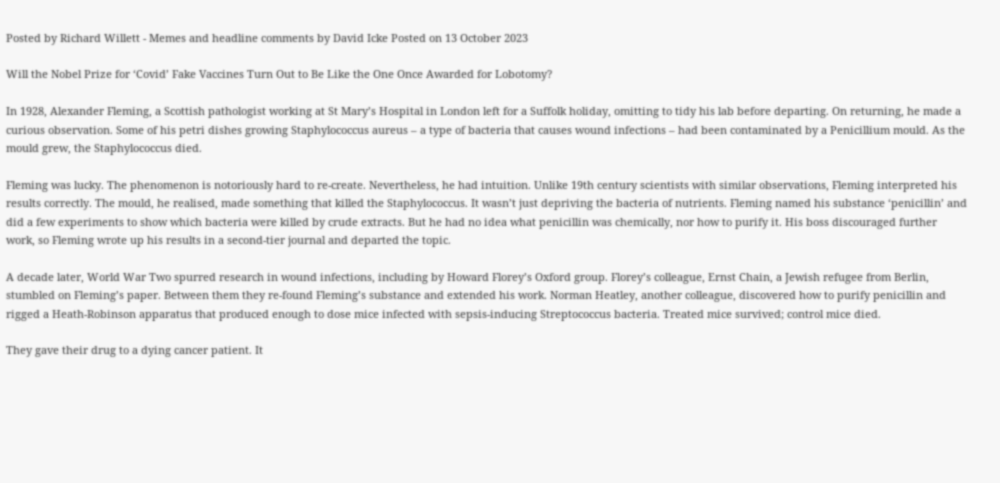Posted by Richard Willett - Memes and headline comments by David Icke Posted on 13 October 2023

Will the Nobel Prize for ‘Covid’ Fake Vaccines Turn Out to Be Like the One Once Awarded for Lobotomy?

In 1928, Alexander Fleming, a Scottish pathologist working at St Mary’s Hospital in London left for a Suffolk holiday, omitting to tidy his lab before departing. On returning, he made a curious observation. Some of his petri dishes growing Staphylococcus aureus – a type of bacteria that causes wound infections – had been contaminated by a Penicillium mould. As the mould grew, the Staphylococcus died.

Fleming was lucky. The phenomenon is notoriously hard to re-create. Nevertheless, he had intuition. Unlike 19th century scientists with similar observations, Fleming interpreted his results correctly. The mould, he realised, made something that killed the Staphylococcus. It wasn’t just depriving the bacteria of nutrients. Fleming named his substance ‘penicillin’ and did a few experiments to show which bacteria were killed by crude extracts. But he had no idea what penicillin was chemically, nor how to purify it. His boss discouraged further work, so Fleming wrote up his results in a second-tier journal and departed the topic.

A decade later, World War Two spurred research in wound infections, including by Howard Florey’s Oxford group. Florey’s colleague, Ernst Chain, a Jewish refugee from Berlin, stumbled on Fleming’s paper. Between them they re-found Fleming’s substance and extended his work. Norman Heatley, another colleague, discovered how to purify penicillin and rigged a Heath-Robinson apparatus that produced enough to dose mice infected with sepsis-inducing Streptococcus bacteria. Treated mice survived; control mice died.

They gave their drug to a dying cancer patient. It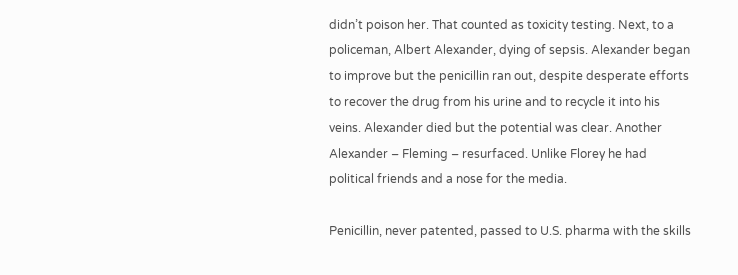didn’t poison her. That counted as toxicity testing. Next, to a policeman, Albert Alexander, dying of sepsis. Alexander began to improve but the penicillin ran out, despite desperate efforts to recover the drug from his urine and to recycle it into his veins. Alexander died but the potential was clear. Another Alexander – Fleming – resurfaced. Unlike Florey he had political friends and a nose for the media.

Penicillin, never patented, passed to U.S. pharma with the skills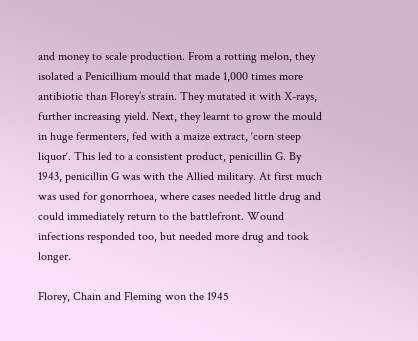and money to scale production. From a rotting melon, they isolated a Penicillium mould that made 1,000 times more antibiotic than Florey’s strain. They mutated it with X-rays, further increasing yield. Next, they learnt to grow the mould in huge fermenters, fed with a maize extract, ‘corn steep liquor‘. This led to a consistent product, penicillin G. By 1943, penicillin G was with the Allied military. At first much was used for gonorrhoea, where cases needed little drug and could immediately return to the battlefront. Wound infections responded too, but needed more drug and took longer.

Florey, Chain and Fleming won the 1945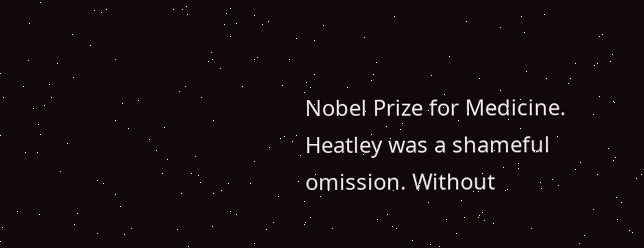Nobel Prize for Medicine. Heatley was a shameful omission. Without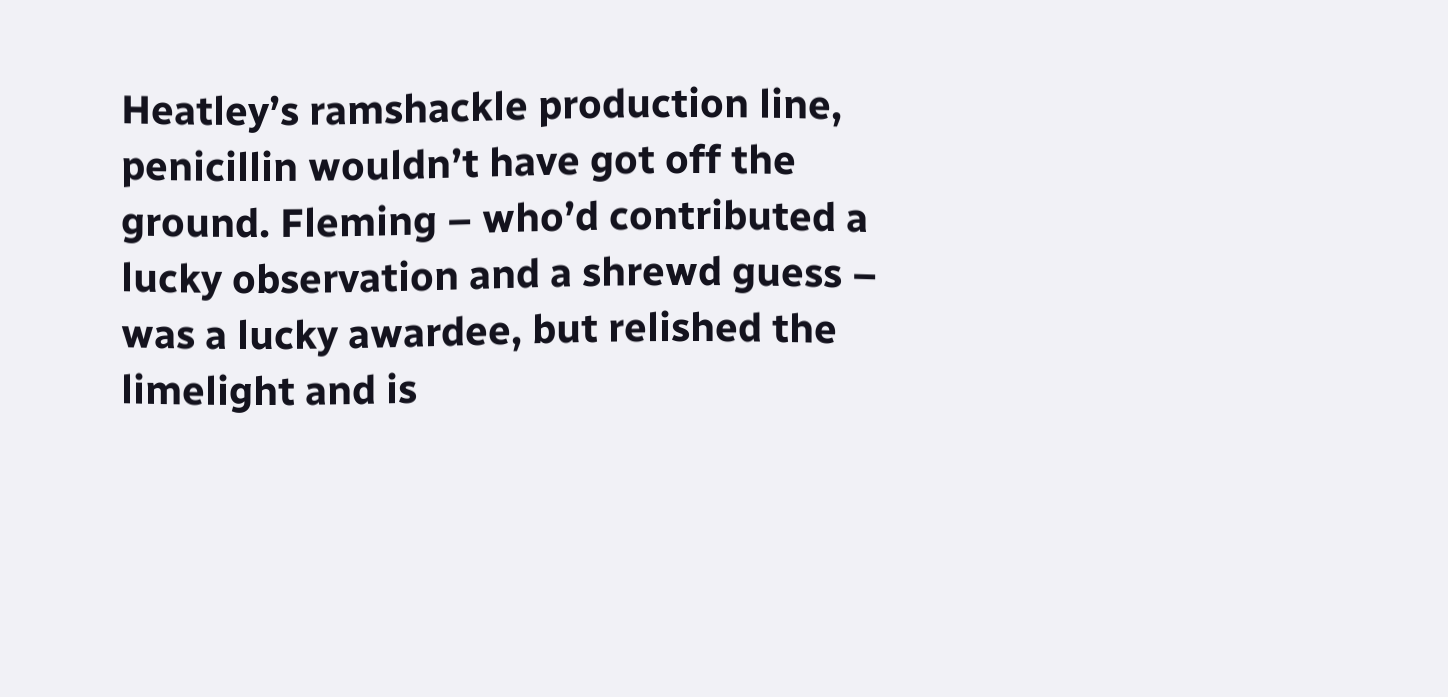Heatley’s ramshackle production line, penicillin wouldn’t have got off the ground. Fleming – who’d contributed a lucky observation and a shrewd guess – was a lucky awardee, but relished the limelight and is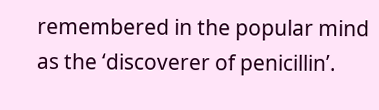remembered in the popular mind as the ‘discoverer of penicillin’.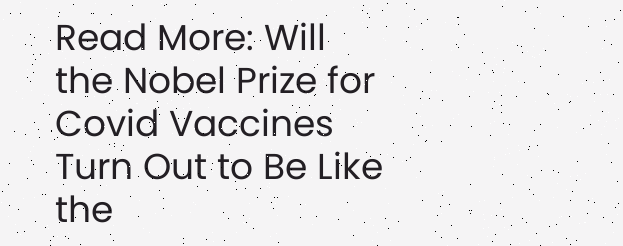Read More: Will the Nobel Prize for Covid Vaccines Turn Out to Be Like the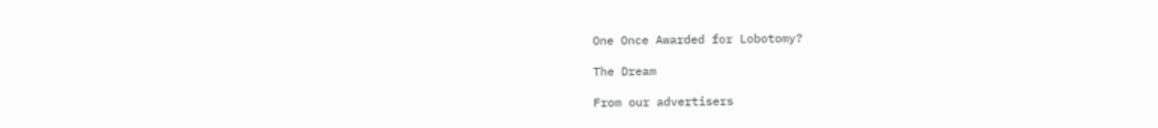One Once Awarded for Lobotomy?

The Dream

From our advertisers